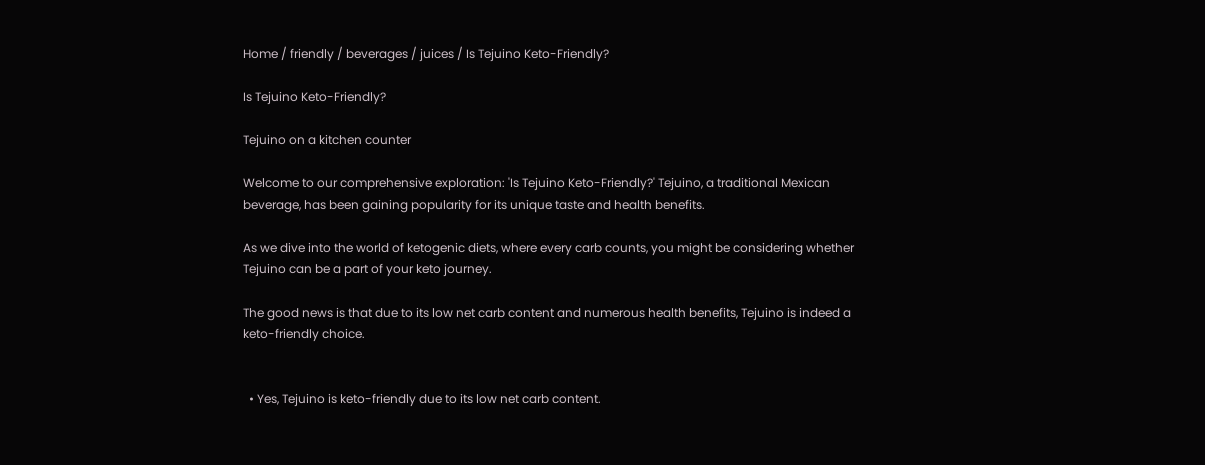Home / friendly / beverages / juices / Is Tejuino Keto-Friendly?

Is Tejuino Keto-Friendly?

Tejuino on a kitchen counter

Welcome to our comprehensive exploration: 'Is Tejuino Keto-Friendly?' Tejuino, a traditional Mexican beverage, has been gaining popularity for its unique taste and health benefits.

As we dive into the world of ketogenic diets, where every carb counts, you might be considering whether Tejuino can be a part of your keto journey.

The good news is that due to its low net carb content and numerous health benefits, Tejuino is indeed a keto-friendly choice.


  • Yes, Tejuino is keto-friendly due to its low net carb content.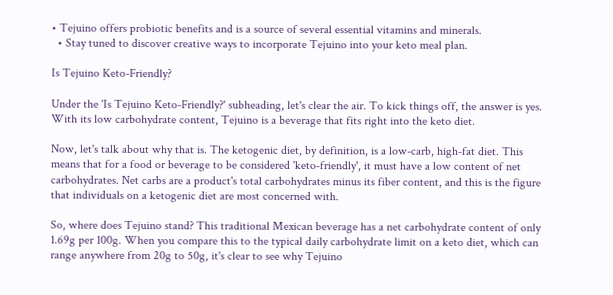• Tejuino offers probiotic benefits and is a source of several essential vitamins and minerals.
  • Stay tuned to discover creative ways to incorporate Tejuino into your keto meal plan.

Is Tejuino Keto-Friendly?

Under the 'Is Tejuino Keto-Friendly?' subheading, let's clear the air. To kick things off, the answer is yes. With its low carbohydrate content, Tejuino is a beverage that fits right into the keto diet.

Now, let's talk about why that is. The ketogenic diet, by definition, is a low-carb, high-fat diet. This means that for a food or beverage to be considered 'keto-friendly', it must have a low content of net carbohydrates. Net carbs are a product's total carbohydrates minus its fiber content, and this is the figure that individuals on a ketogenic diet are most concerned with.

So, where does Tejuino stand? This traditional Mexican beverage has a net carbohydrate content of only 1.69g per 100g. When you compare this to the typical daily carbohydrate limit on a keto diet, which can range anywhere from 20g to 50g, it's clear to see why Tejuino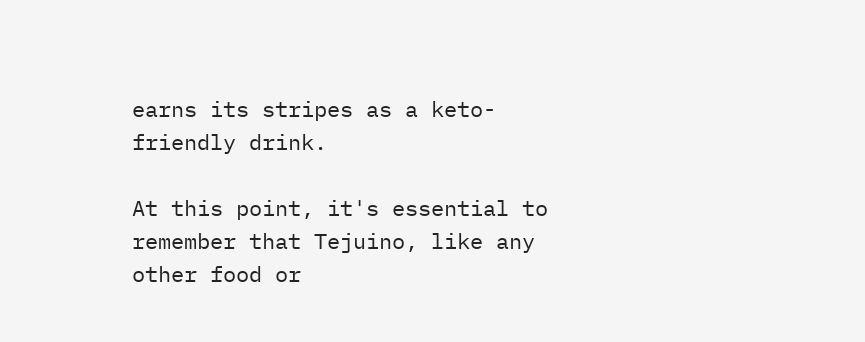earns its stripes as a keto-friendly drink.

At this point, it's essential to remember that Tejuino, like any other food or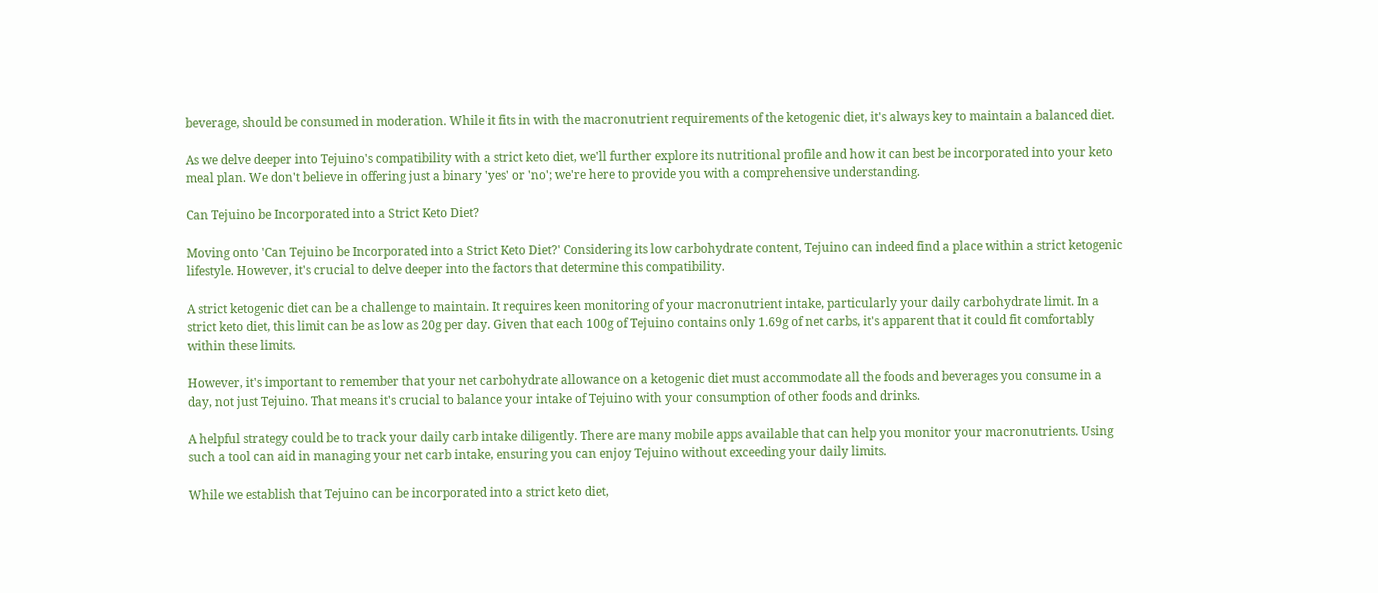beverage, should be consumed in moderation. While it fits in with the macronutrient requirements of the ketogenic diet, it's always key to maintain a balanced diet.

As we delve deeper into Tejuino's compatibility with a strict keto diet, we'll further explore its nutritional profile and how it can best be incorporated into your keto meal plan. We don't believe in offering just a binary 'yes' or 'no'; we're here to provide you with a comprehensive understanding.

Can Tejuino be Incorporated into a Strict Keto Diet?

Moving onto 'Can Tejuino be Incorporated into a Strict Keto Diet?' Considering its low carbohydrate content, Tejuino can indeed find a place within a strict ketogenic lifestyle. However, it's crucial to delve deeper into the factors that determine this compatibility.

A strict ketogenic diet can be a challenge to maintain. It requires keen monitoring of your macronutrient intake, particularly your daily carbohydrate limit. In a strict keto diet, this limit can be as low as 20g per day. Given that each 100g of Tejuino contains only 1.69g of net carbs, it's apparent that it could fit comfortably within these limits.

However, it's important to remember that your net carbohydrate allowance on a ketogenic diet must accommodate all the foods and beverages you consume in a day, not just Tejuino. That means it's crucial to balance your intake of Tejuino with your consumption of other foods and drinks.

A helpful strategy could be to track your daily carb intake diligently. There are many mobile apps available that can help you monitor your macronutrients. Using such a tool can aid in managing your net carb intake, ensuring you can enjoy Tejuino without exceeding your daily limits.

While we establish that Tejuino can be incorporated into a strict keto diet,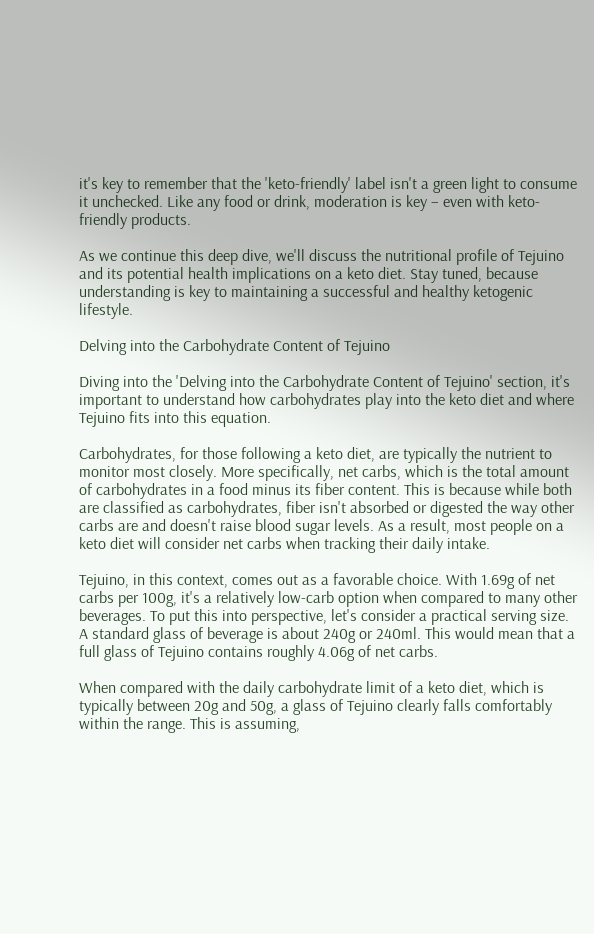it's key to remember that the 'keto-friendly' label isn't a green light to consume it unchecked. Like any food or drink, moderation is key – even with keto-friendly products.

As we continue this deep dive, we'll discuss the nutritional profile of Tejuino and its potential health implications on a keto diet. Stay tuned, because understanding is key to maintaining a successful and healthy ketogenic lifestyle.

Delving into the Carbohydrate Content of Tejuino

Diving into the 'Delving into the Carbohydrate Content of Tejuino' section, it's important to understand how carbohydrates play into the keto diet and where Tejuino fits into this equation.

Carbohydrates, for those following a keto diet, are typically the nutrient to monitor most closely. More specifically, net carbs, which is the total amount of carbohydrates in a food minus its fiber content. This is because while both are classified as carbohydrates, fiber isn't absorbed or digested the way other carbs are and doesn't raise blood sugar levels. As a result, most people on a keto diet will consider net carbs when tracking their daily intake.

Tejuino, in this context, comes out as a favorable choice. With 1.69g of net carbs per 100g, it's a relatively low-carb option when compared to many other beverages. To put this into perspective, let's consider a practical serving size. A standard glass of beverage is about 240g or 240ml. This would mean that a full glass of Tejuino contains roughly 4.06g of net carbs.

When compared with the daily carbohydrate limit of a keto diet, which is typically between 20g and 50g, a glass of Tejuino clearly falls comfortably within the range. This is assuming,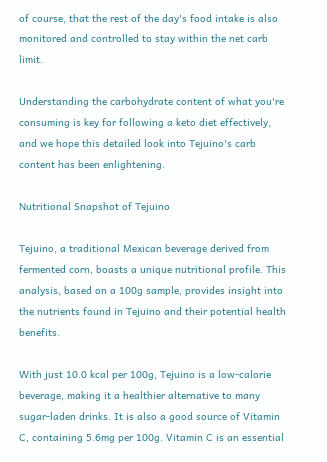of course, that the rest of the day's food intake is also monitored and controlled to stay within the net carb limit.

Understanding the carbohydrate content of what you're consuming is key for following a keto diet effectively, and we hope this detailed look into Tejuino's carb content has been enlightening.

Nutritional Snapshot of Tejuino

Tejuino, a traditional Mexican beverage derived from fermented corn, boasts a unique nutritional profile. This analysis, based on a 100g sample, provides insight into the nutrients found in Tejuino and their potential health benefits.

With just 10.0 kcal per 100g, Tejuino is a low-calorie beverage, making it a healthier alternative to many sugar-laden drinks. It is also a good source of Vitamin C, containing 5.6mg per 100g. Vitamin C is an essential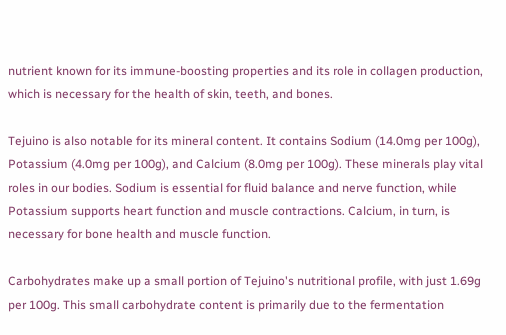nutrient known for its immune-boosting properties and its role in collagen production, which is necessary for the health of skin, teeth, and bones.

Tejuino is also notable for its mineral content. It contains Sodium (14.0mg per 100g), Potassium (4.0mg per 100g), and Calcium (8.0mg per 100g). These minerals play vital roles in our bodies. Sodium is essential for fluid balance and nerve function, while Potassium supports heart function and muscle contractions. Calcium, in turn, is necessary for bone health and muscle function.

Carbohydrates make up a small portion of Tejuino's nutritional profile, with just 1.69g per 100g. This small carbohydrate content is primarily due to the fermentation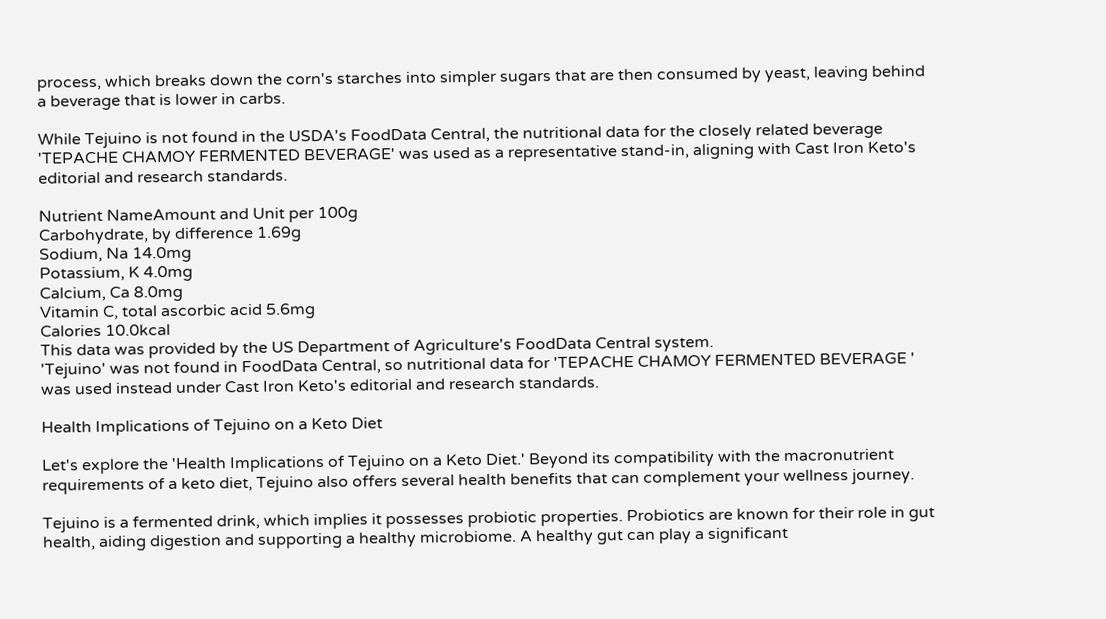process, which breaks down the corn's starches into simpler sugars that are then consumed by yeast, leaving behind a beverage that is lower in carbs.

While Tejuino is not found in the USDA's FoodData Central, the nutritional data for the closely related beverage 'TEPACHE CHAMOY FERMENTED BEVERAGE' was used as a representative stand-in, aligning with Cast Iron Keto's editorial and research standards.

Nutrient NameAmount and Unit per 100g
Carbohydrate, by difference 1.69g
Sodium, Na 14.0mg
Potassium, K 4.0mg
Calcium, Ca 8.0mg
Vitamin C, total ascorbic acid 5.6mg
Calories 10.0kcal
This data was provided by the US Department of Agriculture's FoodData Central system.
'Tejuino' was not found in FoodData Central, so nutritional data for 'TEPACHE CHAMOY FERMENTED BEVERAGE ' was used instead under Cast Iron Keto's editorial and research standards.

Health Implications of Tejuino on a Keto Diet

Let's explore the 'Health Implications of Tejuino on a Keto Diet.' Beyond its compatibility with the macronutrient requirements of a keto diet, Tejuino also offers several health benefits that can complement your wellness journey.

Tejuino is a fermented drink, which implies it possesses probiotic properties. Probiotics are known for their role in gut health, aiding digestion and supporting a healthy microbiome. A healthy gut can play a significant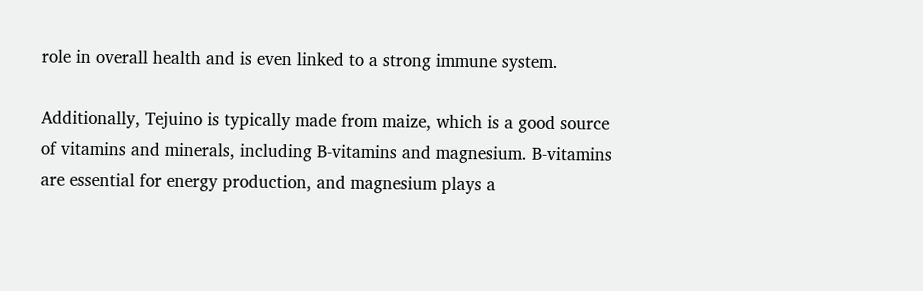role in overall health and is even linked to a strong immune system.

Additionally, Tejuino is typically made from maize, which is a good source of vitamins and minerals, including B-vitamins and magnesium. B-vitamins are essential for energy production, and magnesium plays a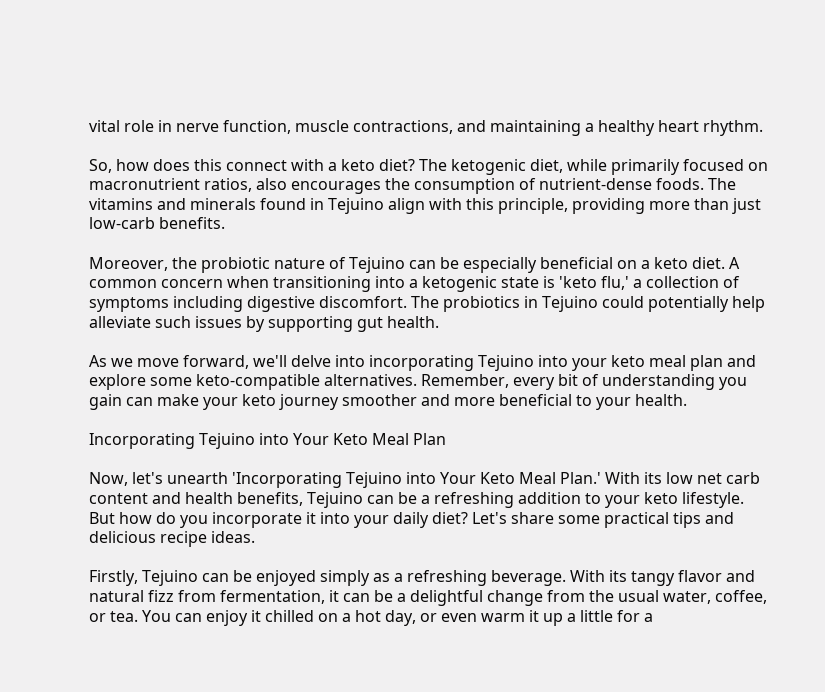vital role in nerve function, muscle contractions, and maintaining a healthy heart rhythm.

So, how does this connect with a keto diet? The ketogenic diet, while primarily focused on macronutrient ratios, also encourages the consumption of nutrient-dense foods. The vitamins and minerals found in Tejuino align with this principle, providing more than just low-carb benefits.

Moreover, the probiotic nature of Tejuino can be especially beneficial on a keto diet. A common concern when transitioning into a ketogenic state is 'keto flu,' a collection of symptoms including digestive discomfort. The probiotics in Tejuino could potentially help alleviate such issues by supporting gut health.

As we move forward, we'll delve into incorporating Tejuino into your keto meal plan and explore some keto-compatible alternatives. Remember, every bit of understanding you gain can make your keto journey smoother and more beneficial to your health.

Incorporating Tejuino into Your Keto Meal Plan

Now, let's unearth 'Incorporating Tejuino into Your Keto Meal Plan.' With its low net carb content and health benefits, Tejuino can be a refreshing addition to your keto lifestyle. But how do you incorporate it into your daily diet? Let's share some practical tips and delicious recipe ideas.

Firstly, Tejuino can be enjoyed simply as a refreshing beverage. With its tangy flavor and natural fizz from fermentation, it can be a delightful change from the usual water, coffee, or tea. You can enjoy it chilled on a hot day, or even warm it up a little for a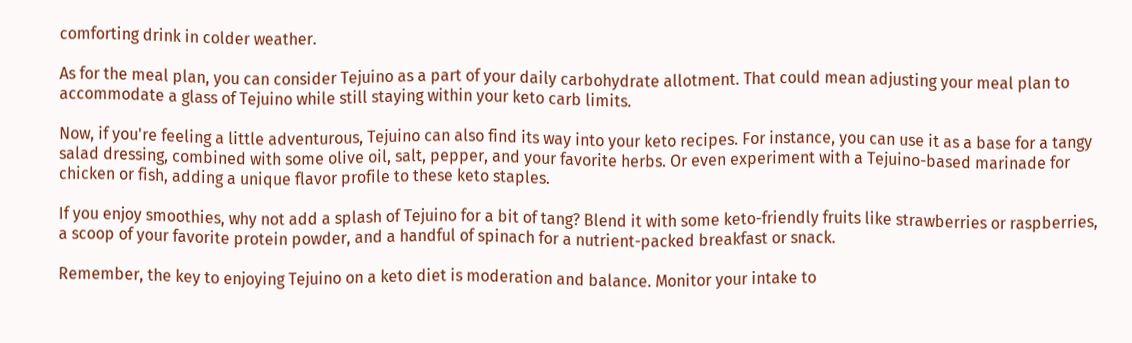comforting drink in colder weather.

As for the meal plan, you can consider Tejuino as a part of your daily carbohydrate allotment. That could mean adjusting your meal plan to accommodate a glass of Tejuino while still staying within your keto carb limits.

Now, if you're feeling a little adventurous, Tejuino can also find its way into your keto recipes. For instance, you can use it as a base for a tangy salad dressing, combined with some olive oil, salt, pepper, and your favorite herbs. Or even experiment with a Tejuino-based marinade for chicken or fish, adding a unique flavor profile to these keto staples.

If you enjoy smoothies, why not add a splash of Tejuino for a bit of tang? Blend it with some keto-friendly fruits like strawberries or raspberries, a scoop of your favorite protein powder, and a handful of spinach for a nutrient-packed breakfast or snack.

Remember, the key to enjoying Tejuino on a keto diet is moderation and balance. Monitor your intake to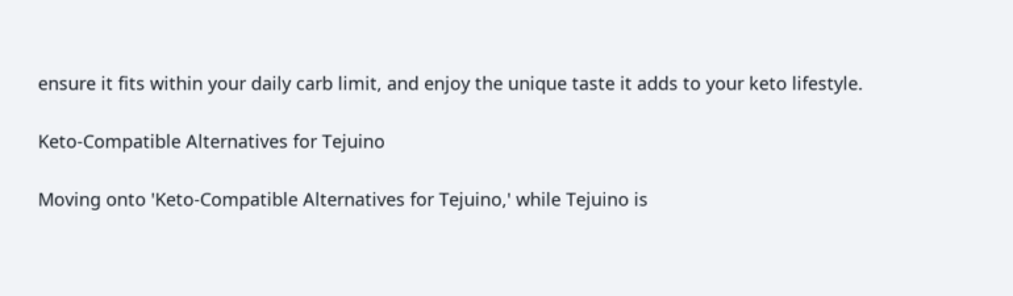ensure it fits within your daily carb limit, and enjoy the unique taste it adds to your keto lifestyle.

Keto-Compatible Alternatives for Tejuino

Moving onto 'Keto-Compatible Alternatives for Tejuino,' while Tejuino is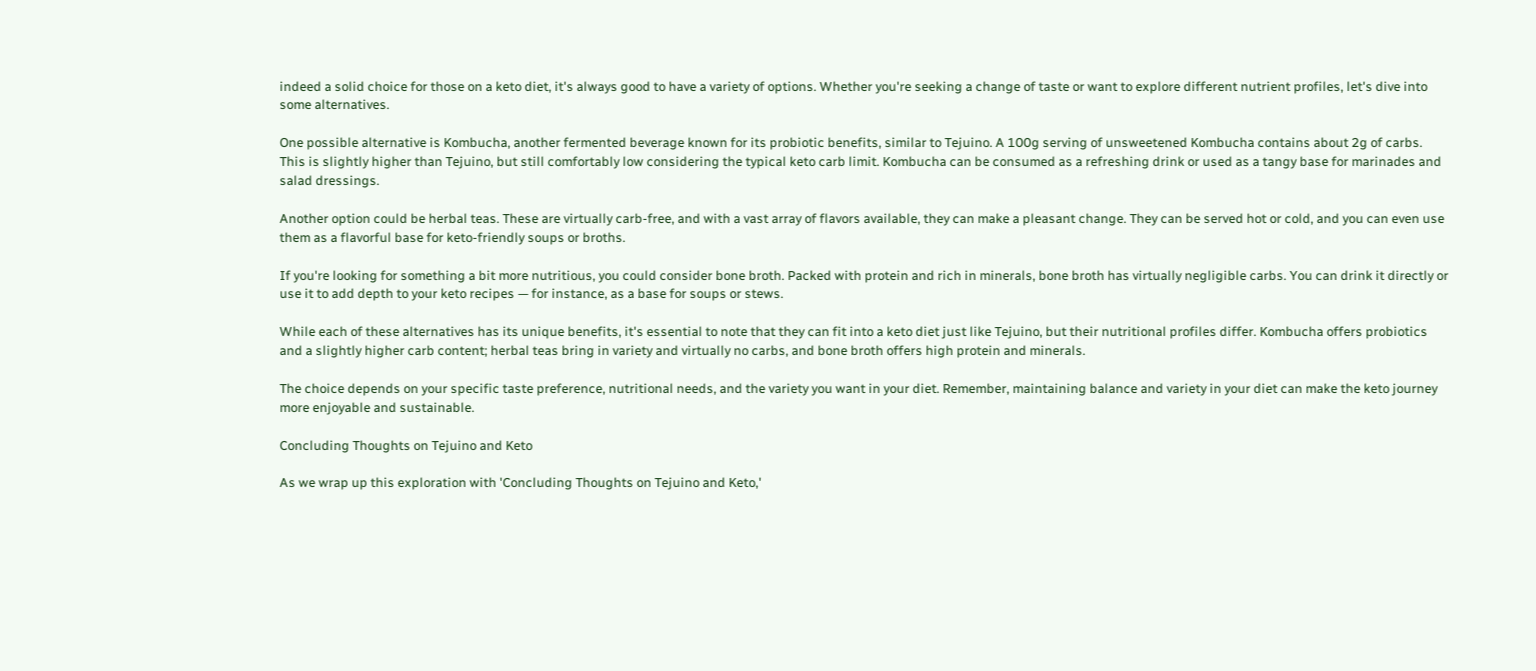indeed a solid choice for those on a keto diet, it's always good to have a variety of options. Whether you're seeking a change of taste or want to explore different nutrient profiles, let's dive into some alternatives.

One possible alternative is Kombucha, another fermented beverage known for its probiotic benefits, similar to Tejuino. A 100g serving of unsweetened Kombucha contains about 2g of carbs. This is slightly higher than Tejuino, but still comfortably low considering the typical keto carb limit. Kombucha can be consumed as a refreshing drink or used as a tangy base for marinades and salad dressings.

Another option could be herbal teas. These are virtually carb-free, and with a vast array of flavors available, they can make a pleasant change. They can be served hot or cold, and you can even use them as a flavorful base for keto-friendly soups or broths.

If you're looking for something a bit more nutritious, you could consider bone broth. Packed with protein and rich in minerals, bone broth has virtually negligible carbs. You can drink it directly or use it to add depth to your keto recipes — for instance, as a base for soups or stews.

While each of these alternatives has its unique benefits, it's essential to note that they can fit into a keto diet just like Tejuino, but their nutritional profiles differ. Kombucha offers probiotics and a slightly higher carb content; herbal teas bring in variety and virtually no carbs, and bone broth offers high protein and minerals.

The choice depends on your specific taste preference, nutritional needs, and the variety you want in your diet. Remember, maintaining balance and variety in your diet can make the keto journey more enjoyable and sustainable.

Concluding Thoughts on Tejuino and Keto

As we wrap up this exploration with 'Concluding Thoughts on Tejuino and Keto,'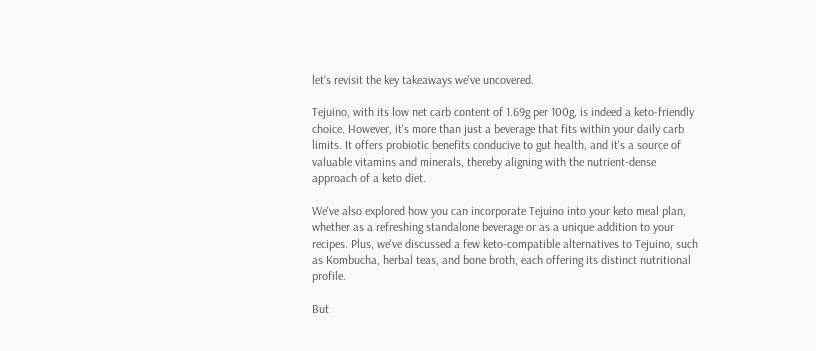let's revisit the key takeaways we've uncovered.

Tejuino, with its low net carb content of 1.69g per 100g, is indeed a keto-friendly choice. However, it's more than just a beverage that fits within your daily carb limits. It offers probiotic benefits conducive to gut health, and it's a source of valuable vitamins and minerals, thereby aligning with the nutrient-dense approach of a keto diet.

We've also explored how you can incorporate Tejuino into your keto meal plan, whether as a refreshing standalone beverage or as a unique addition to your recipes. Plus, we've discussed a few keto-compatible alternatives to Tejuino, such as Kombucha, herbal teas, and bone broth, each offering its distinct nutritional profile.

But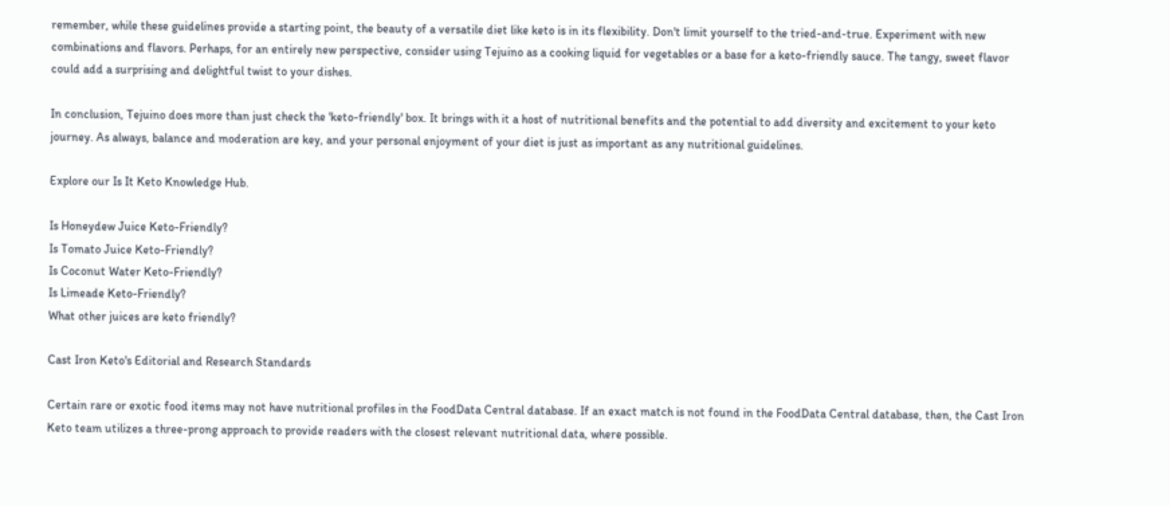remember, while these guidelines provide a starting point, the beauty of a versatile diet like keto is in its flexibility. Don't limit yourself to the tried-and-true. Experiment with new combinations and flavors. Perhaps, for an entirely new perspective, consider using Tejuino as a cooking liquid for vegetables or a base for a keto-friendly sauce. The tangy, sweet flavor could add a surprising and delightful twist to your dishes.

In conclusion, Tejuino does more than just check the 'keto-friendly' box. It brings with it a host of nutritional benefits and the potential to add diversity and excitement to your keto journey. As always, balance and moderation are key, and your personal enjoyment of your diet is just as important as any nutritional guidelines.

Explore our Is It Keto Knowledge Hub.

Is Honeydew Juice Keto-Friendly?
Is Tomato Juice Keto-Friendly?
Is Coconut Water Keto-Friendly?
Is Limeade Keto-Friendly?
What other juices are keto friendly?

Cast Iron Keto's Editorial and Research Standards

Certain rare or exotic food items may not have nutritional profiles in the FoodData Central database. If an exact match is not found in the FoodData Central database, then, the Cast Iron Keto team utilizes a three-prong approach to provide readers with the closest relevant nutritional data, where possible.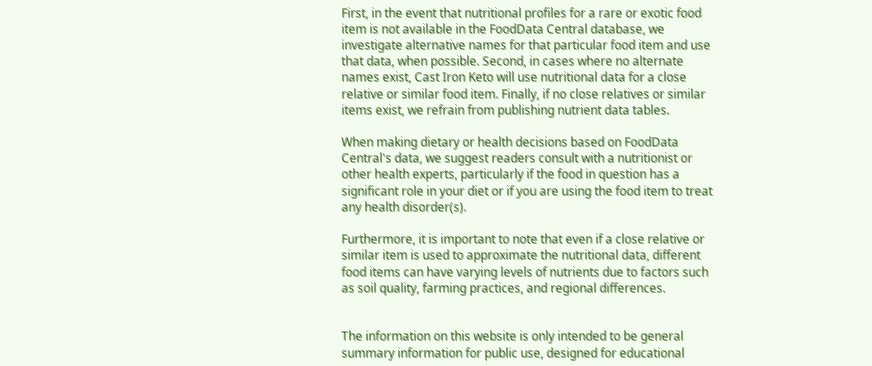First, in the event that nutritional profiles for a rare or exotic food item is not available in the FoodData Central database, we investigate alternative names for that particular food item and use that data, when possible. Second, in cases where no alternate names exist, Cast Iron Keto will use nutritional data for a close relative or similar food item. Finally, if no close relatives or similar items exist, we refrain from publishing nutrient data tables.

When making dietary or health decisions based on FoodData Central's data, we suggest readers consult with a nutritionist or other health experts, particularly if the food in question has a significant role in your diet or if you are using the food item to treat any health disorder(s).

Furthermore, it is important to note that even if a close relative or similar item is used to approximate the nutritional data, different food items can have varying levels of nutrients due to factors such as soil quality, farming practices, and regional differences.


The information on this website is only intended to be general summary information for public use, designed for educational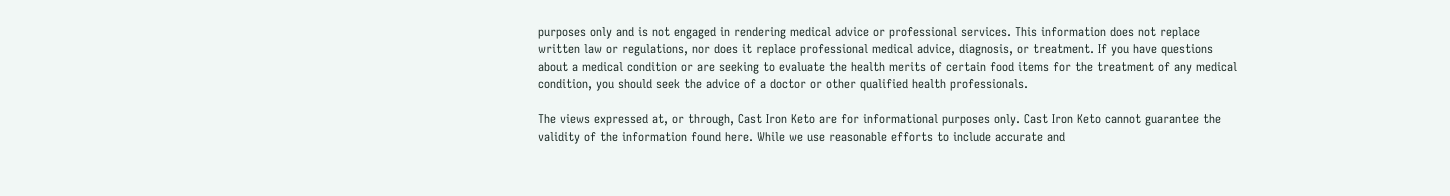purposes only and is not engaged in rendering medical advice or professional services. This information does not replace written law or regulations, nor does it replace professional medical advice, diagnosis, or treatment. If you have questions about a medical condition or are seeking to evaluate the health merits of certain food items for the treatment of any medical condition, you should seek the advice of a doctor or other qualified health professionals.

The views expressed at, or through, Cast Iron Keto are for informational purposes only. Cast Iron Keto cannot guarantee the validity of the information found here. While we use reasonable efforts to include accurate and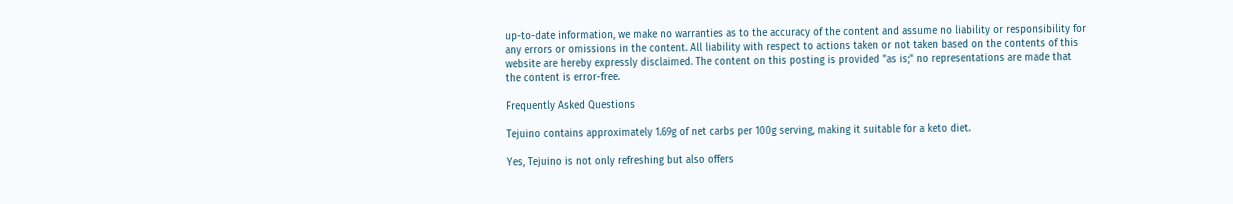up-to-date information, we make no warranties as to the accuracy of the content and assume no liability or responsibility for any errors or omissions in the content. All liability with respect to actions taken or not taken based on the contents of this website are hereby expressly disclaimed. The content on this posting is provided "as is;" no representations are made that the content is error-free.

Frequently Asked Questions

Tejuino contains approximately 1.69g of net carbs per 100g serving, making it suitable for a keto diet.

Yes, Tejuino is not only refreshing but also offers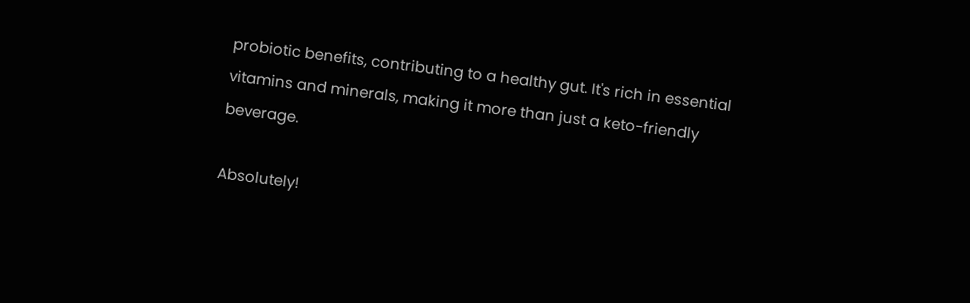probiotic benefits, contributing to a healthy gut. It's rich in essential vitamins and minerals, making it more than just a keto-friendly beverage.

Absolutely!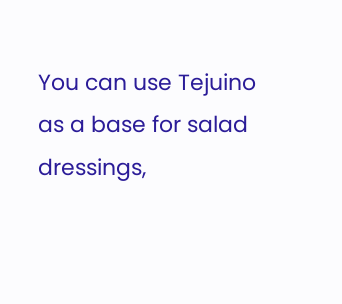You can use Tejuino as a base for salad dressings,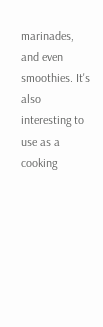marinades, and even smoothies. It's also interesting to use as a cooking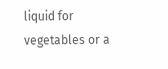liquid for vegetables or a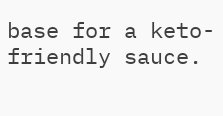base for a keto-friendly sauce.